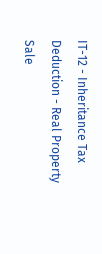IT-12 - Inheritance Tax Deduction - Real Property Sale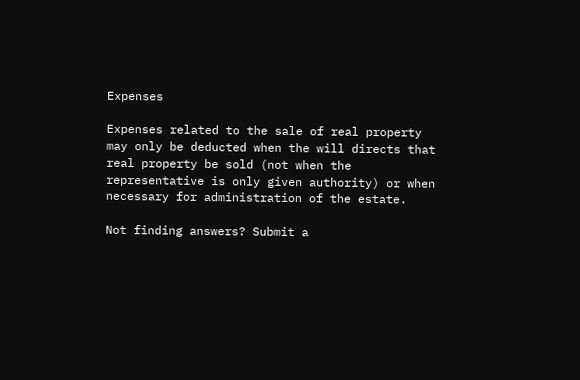Expenses

Expenses related to the sale of real property may only be deducted when the will directs that real property be sold (not when the representative is only given authority) or when necessary for administration of the estate.

Not finding answers? Submit a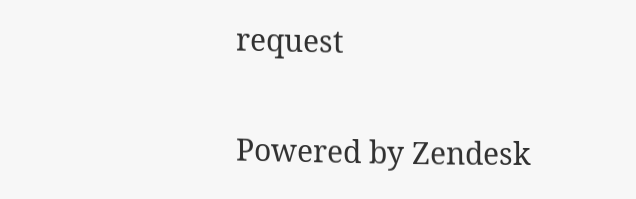request


Powered by Zendesk